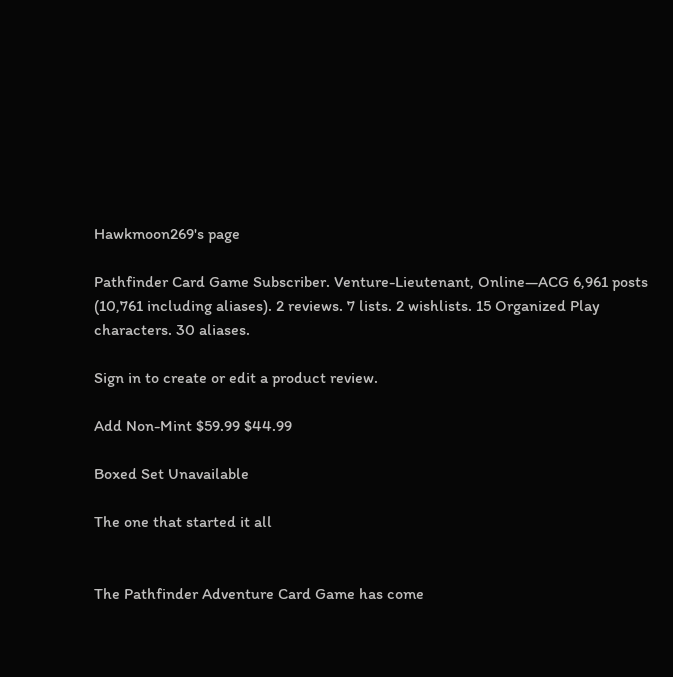Hawkmoon269's page

Pathfinder Card Game Subscriber. Venture-Lieutenant, Online—ACG 6,961 posts (10,761 including aliases). 2 reviews. 7 lists. 2 wishlists. 15 Organized Play characters. 30 aliases.

Sign in to create or edit a product review.

Add Non-Mint $59.99 $44.99

Boxed Set Unavailable

The one that started it all


The Pathfinder Adventure Card Game has come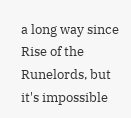a long way since Rise of the Runelords, but it's impossible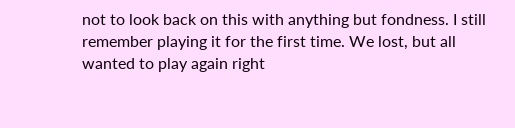not to look back on this with anything but fondness. I still remember playing it for the first time. We lost, but all wanted to play again right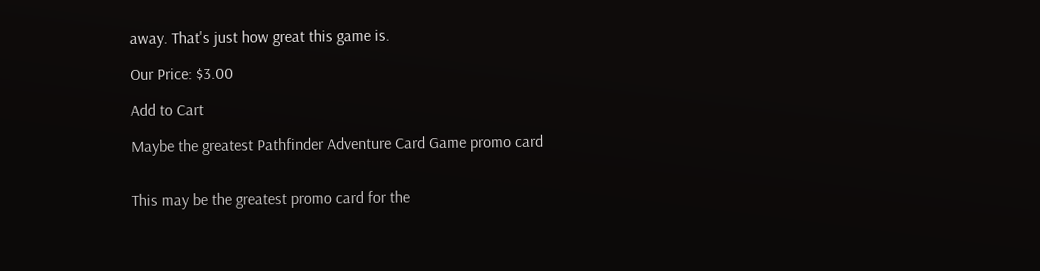away. That's just how great this game is.

Our Price: $3.00

Add to Cart

Maybe the greatest Pathfinder Adventure Card Game promo card


This may be the greatest promo card for the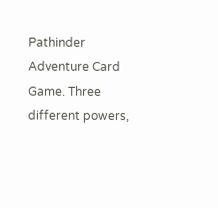Pathinder Adventure Card Game. Three different powers,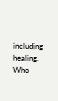including healing. Who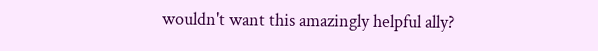wouldn't want this amazingly helpful ally?